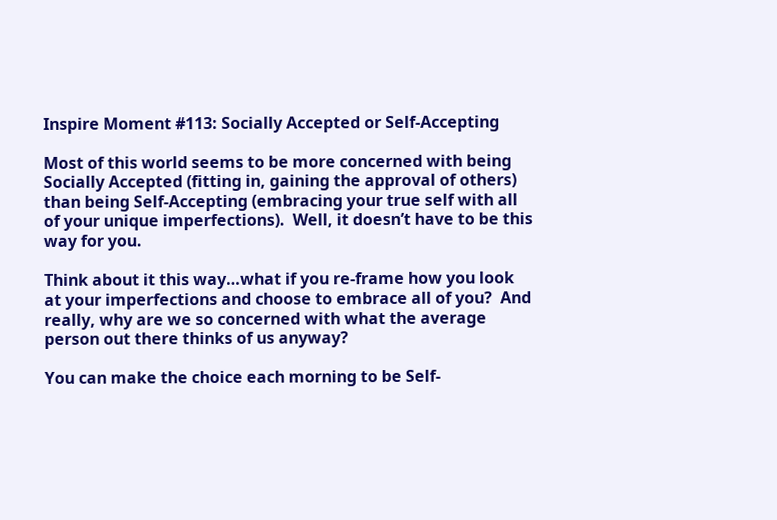Inspire Moment #113: Socially Accepted or Self-Accepting

Most of this world seems to be more concerned with being Socially Accepted (fitting in, gaining the approval of others) than being Self-Accepting (embracing your true self with all of your unique imperfections).  Well, it doesn’t have to be this way for you.

Think about it this way…what if you re-frame how you look at your imperfections and choose to embrace all of you?  And really, why are we so concerned with what the average person out there thinks of us anyway?

You can make the choice each morning to be Self-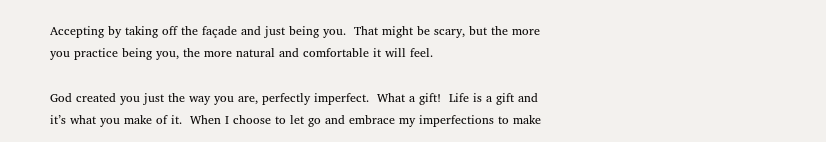Accepting by taking off the façade and just being you.  That might be scary, but the more you practice being you, the more natural and comfortable it will feel.

God created you just the way you are, perfectly imperfect.  What a gift!  Life is a gift and it’s what you make of it.  When I choose to let go and embrace my imperfections to make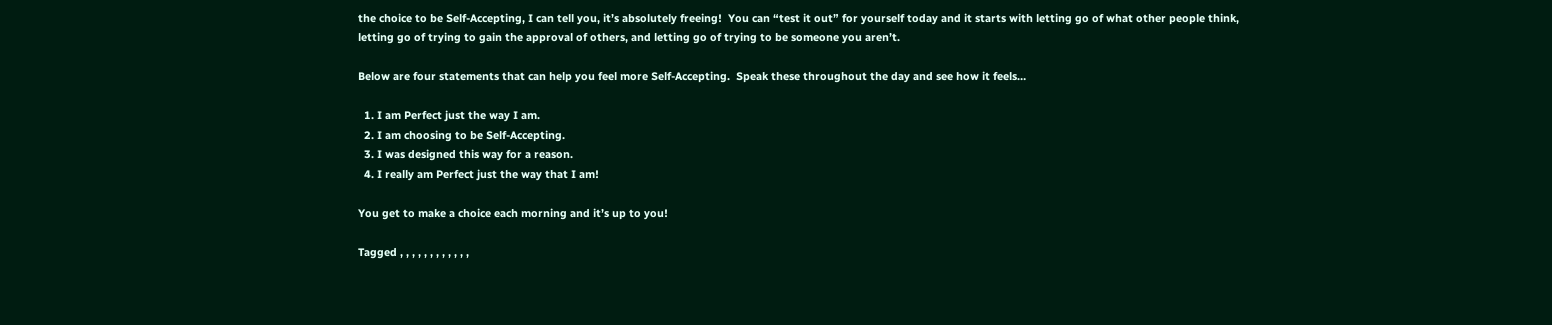the choice to be Self-Accepting, I can tell you, it’s absolutely freeing!  You can “test it out” for yourself today and it starts with letting go of what other people think, letting go of trying to gain the approval of others, and letting go of trying to be someone you aren’t.

Below are four statements that can help you feel more Self-Accepting.  Speak these throughout the day and see how it feels…

  1. I am Perfect just the way I am.
  2. I am choosing to be Self-Accepting.
  3. I was designed this way for a reason.
  4. I really am Perfect just the way that I am!

You get to make a choice each morning and it’s up to you!

Tagged , , , , , , , , , , , ,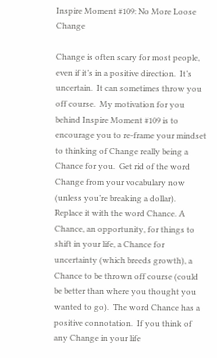Inspire Moment #109: No More Loose Change

Change is often scary for most people, even if it’s in a positive direction.  It’s uncertain.  It can sometimes throw you off course.  My motivation for you behind Inspire Moment #109 is to encourage you to re-frame your mindset to thinking of Change really being a Chance for you.  Get rid of the word Change from your vocabulary now (unless you’re breaking a dollar).  Replace it with the word Chance. A Chance, an opportunity, for things to shift in your life, a Chance for uncertainty (which breeds growth), a Chance to be thrown off course (could be better than where you thought you wanted to go).  The word Chance has a positive connotation.  If you think of any Change in your life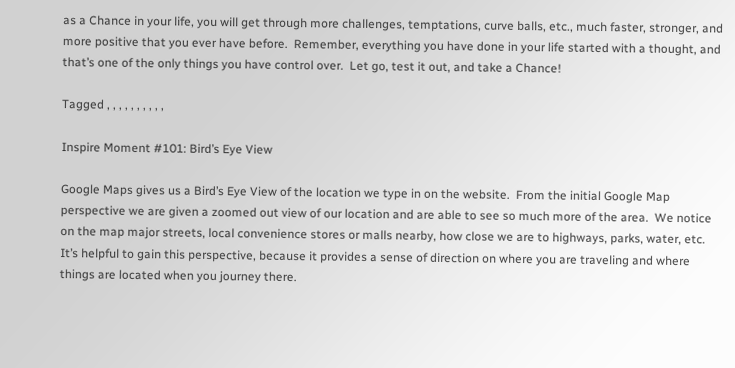as a Chance in your life, you will get through more challenges, temptations, curve balls, etc., much faster, stronger, and more positive that you ever have before.  Remember, everything you have done in your life started with a thought, and that’s one of the only things you have control over.  Let go, test it out, and take a Chance!

Tagged , , , , , , , , , ,

Inspire Moment #101: Bird’s Eye View

Google Maps gives us a Bird’s Eye View of the location we type in on the website.  From the initial Google Map perspective we are given a zoomed out view of our location and are able to see so much more of the area.  We notice on the map major streets, local convenience stores or malls nearby, how close we are to highways, parks, water, etc.  It’s helpful to gain this perspective, because it provides a sense of direction on where you are traveling and where things are located when you journey there.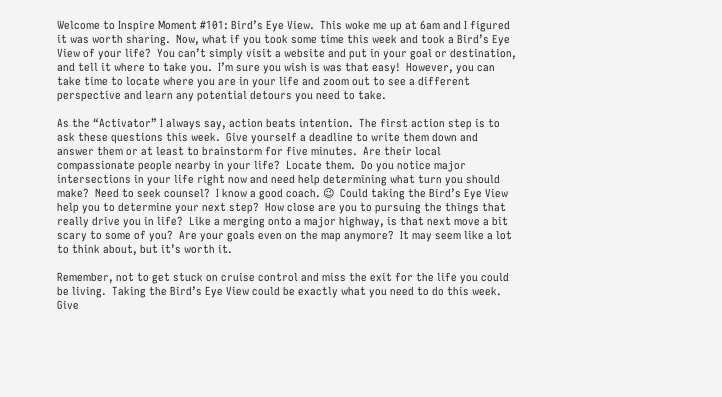Welcome to Inspire Moment #101: Bird’s Eye View.  This woke me up at 6am and I figured it was worth sharing.  Now, what if you took some time this week and took a Bird’s Eye View of your life?  You can’t simply visit a website and put in your goal or destination, and tell it where to take you.  I’m sure you wish is was that easy!  However, you can take time to locate where you are in your life and zoom out to see a different perspective and learn any potential detours you need to take.

As the “Activator” I always say, action beats intention.  The first action step is to ask these questions this week.  Give yourself a deadline to write them down and answer them or at least to brainstorm for five minutes.  Are their local compassionate people nearby in your life?  Locate them.  Do you notice major intersections in your life right now and need help determining what turn you should make?  Need to seek counsel?  I know a good coach. 😉  Could taking the Bird’s Eye View help you to determine your next step?  How close are you to pursuing the things that really drive you in life?  Like a merging onto a major highway, is that next move a bit scary to some of you?  Are your goals even on the map anymore?  It may seem like a lot to think about, but it’s worth it.

Remember, not to get stuck on cruise control and miss the exit for the life you could be living.  Taking the Bird’s Eye View could be exactly what you need to do this week.  Give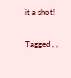it a shot!

Tagged , ,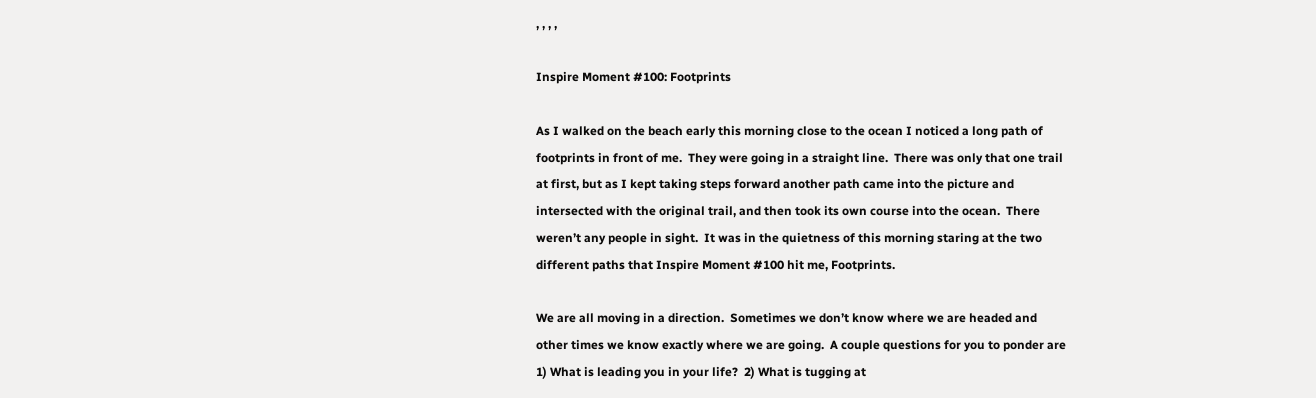, , , ,

Inspire Moment #100: Footprints

As I walked on the beach early this morning close to the ocean I noticed a long path of footprints in front of me.  They were going in a straight line.  There was only that one trail at first, but as I kept taking steps forward another path came into the picture and intersected with the original trail, and then took its own course into the ocean.  There weren’t any people in sight.  It was in the quietness of this morning staring at the two different paths that Inspire Moment #100 hit me, Footprints.

We are all moving in a direction.  Sometimes we don’t know where we are headed and other times we know exactly where we are going.  A couple questions for you to ponder are 1) What is leading you in your life?  2) What is tugging at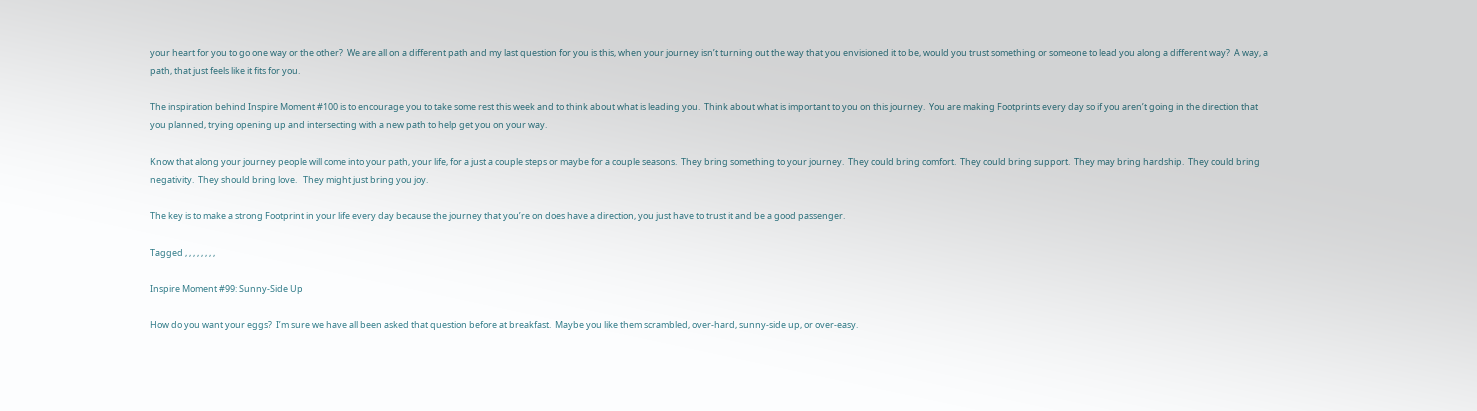your heart for you to go one way or the other?  We are all on a different path and my last question for you is this, when your journey isn’t turning out the way that you envisioned it to be, would you trust something or someone to lead you along a different way?  A way, a path, that just feels like it fits for you.

The inspiration behind Inspire Moment #100 is to encourage you to take some rest this week and to think about what is leading you.  Think about what is important to you on this journey.  You are making Footprints every day so if you aren’t going in the direction that you planned, trying opening up and intersecting with a new path to help get you on your way.

Know that along your journey people will come into your path, your life, for a just a couple steps or maybe for a couple seasons.  They bring something to your journey.  They could bring comfort.  They could bring support.  They may bring hardship.  They could bring negativity.  They should bring love.   They might just bring you joy.

The key is to make a strong Footprint in your life every day because the journey that you’re on does have a direction, you just have to trust it and be a good passenger.

Tagged , , , , , , , ,

Inspire Moment #99: Sunny-Side Up

How do you want your eggs?  I’m sure we have all been asked that question before at breakfast.  Maybe you like them scrambled, over-hard, sunny-side up, or over-easy.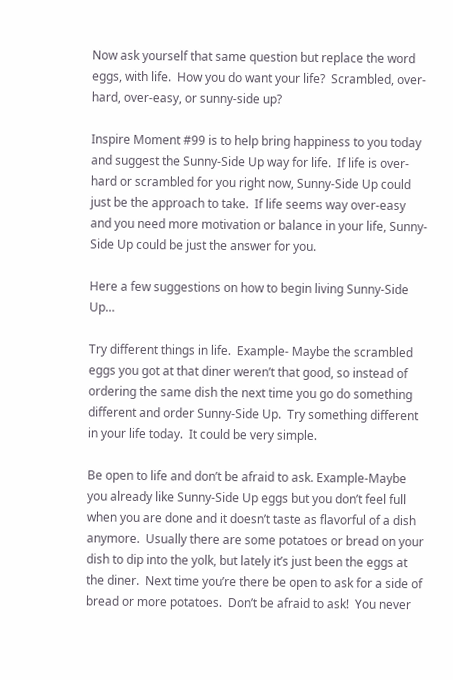Now ask yourself that same question but replace the word eggs, with life.  How you do want your life?  Scrambled, over-hard, over-easy, or sunny-side up?

Inspire Moment #99 is to help bring happiness to you today and suggest the Sunny-Side Up way for life.  If life is over-hard or scrambled for you right now, Sunny-Side Up could just be the approach to take.  If life seems way over-easy and you need more motivation or balance in your life, Sunny-Side Up could be just the answer for you.

Here a few suggestions on how to begin living Sunny-Side Up…

Try different things in life.  Example- Maybe the scrambled eggs you got at that diner weren’t that good, so instead of ordering the same dish the next time you go do something different and order Sunny-Side Up.  Try something different in your life today.  It could be very simple.

Be open to life and don’t be afraid to ask. Example-Maybe you already like Sunny-Side Up eggs but you don’t feel full when you are done and it doesn’t taste as flavorful of a dish anymore.  Usually there are some potatoes or bread on your dish to dip into the yolk, but lately it’s just been the eggs at the diner.  Next time you’re there be open to ask for a side of bread or more potatoes.  Don’t be afraid to ask!  You never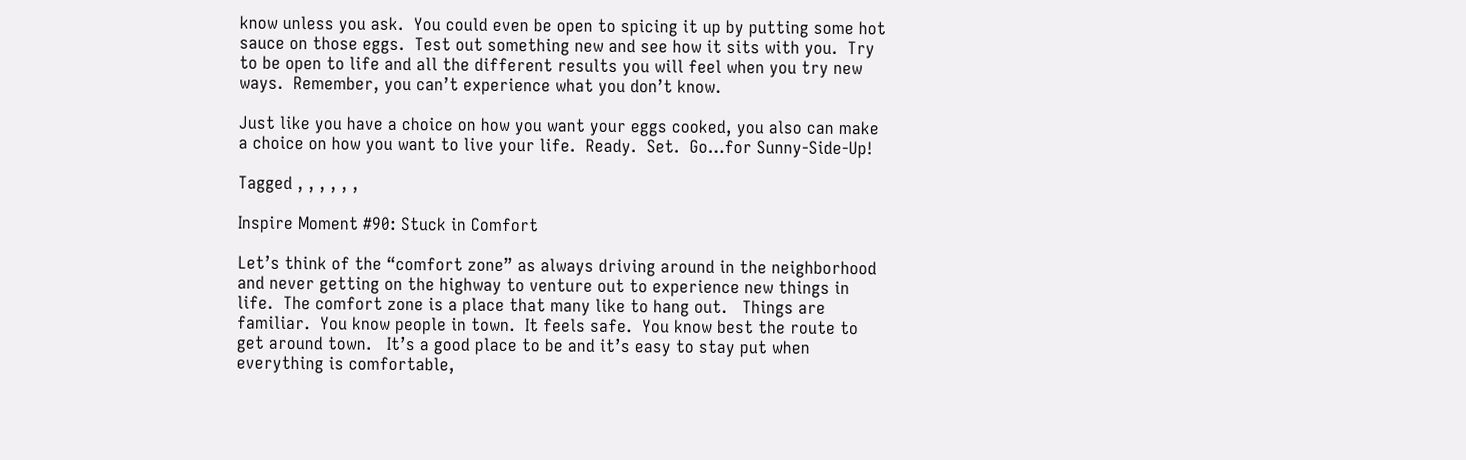know unless you ask.  You could even be open to spicing it up by putting some hot sauce on those eggs.  Test out something new and see how it sits with you.  Try to be open to life and all the different results you will feel when you try new ways.  Remember, you can’t experience what you don’t know.

Just like you have a choice on how you want your eggs cooked, you also can make a choice on how you want to live your life.  Ready.  Set.  Go…for Sunny-Side-Up!

Tagged , , , , , ,

Inspire Moment #90: Stuck in Comfort

Let’s think of the “comfort zone” as always driving around in the neighborhood and never getting on the highway to venture out to experience new things in life.  The comfort zone is a place that many like to hang out.   Things are familiar.  You know people in town.  It feels safe.  You know best the route to get around town.   It’s a good place to be and it’s easy to stay put when everything is comfortable,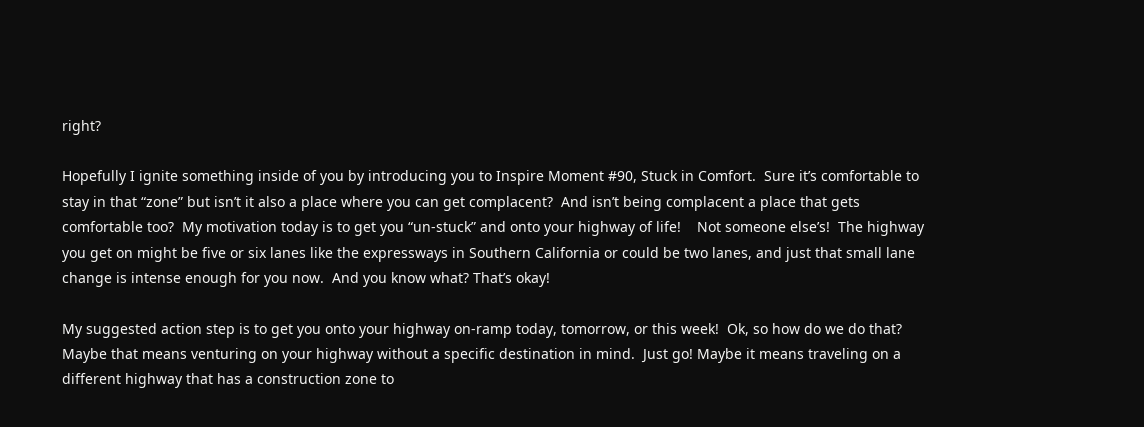right?

Hopefully I ignite something inside of you by introducing you to Inspire Moment #90, Stuck in Comfort.  Sure it’s comfortable to stay in that “zone” but isn’t it also a place where you can get complacent?  And isn’t being complacent a place that gets comfortable too?  My motivation today is to get you “un-stuck” and onto your highway of life!    Not someone else’s!  The highway you get on might be five or six lanes like the expressways in Southern California or could be two lanes, and just that small lane change is intense enough for you now.  And you know what? That’s okay!

My suggested action step is to get you onto your highway on-ramp today, tomorrow, or this week!  Ok, so how do we do that?  Maybe that means venturing on your highway without a specific destination in mind.  Just go! Maybe it means traveling on a different highway that has a construction zone to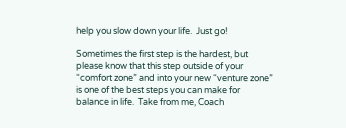help you slow down your life.  Just go!

Sometimes the first step is the hardest, but please know that this step outside of your “comfort zone” and into your new “venture zone” is one of the best steps you can make for balance in life.  Take from me, Coach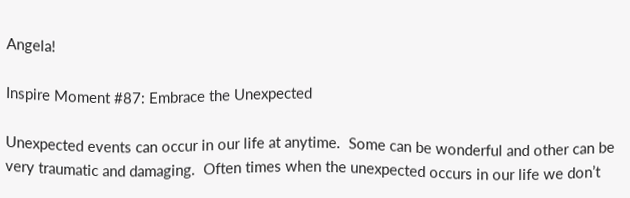Angela!

Inspire Moment #87: Embrace the Unexpected

Unexpected events can occur in our life at anytime.  Some can be wonderful and other can be very traumatic and damaging.  Often times when the unexpected occurs in our life we don’t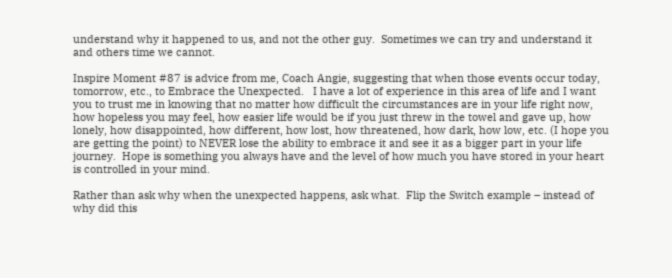understand why it happened to us, and not the other guy.  Sometimes we can try and understand it and others time we cannot.

Inspire Moment #87 is advice from me, Coach Angie, suggesting that when those events occur today, tomorrow, etc., to Embrace the Unexpected.   I have a lot of experience in this area of life and I want you to trust me in knowing that no matter how difficult the circumstances are in your life right now, how hopeless you may feel, how easier life would be if you just threw in the towel and gave up, how lonely, how disappointed, how different, how lost, how threatened, how dark, how low, etc. (I hope you are getting the point) to NEVER lose the ability to embrace it and see it as a bigger part in your life journey.  Hope is something you always have and the level of how much you have stored in your heart is controlled in your mind.

Rather than ask why when the unexpected happens, ask what.  Flip the Switch example – instead of why did this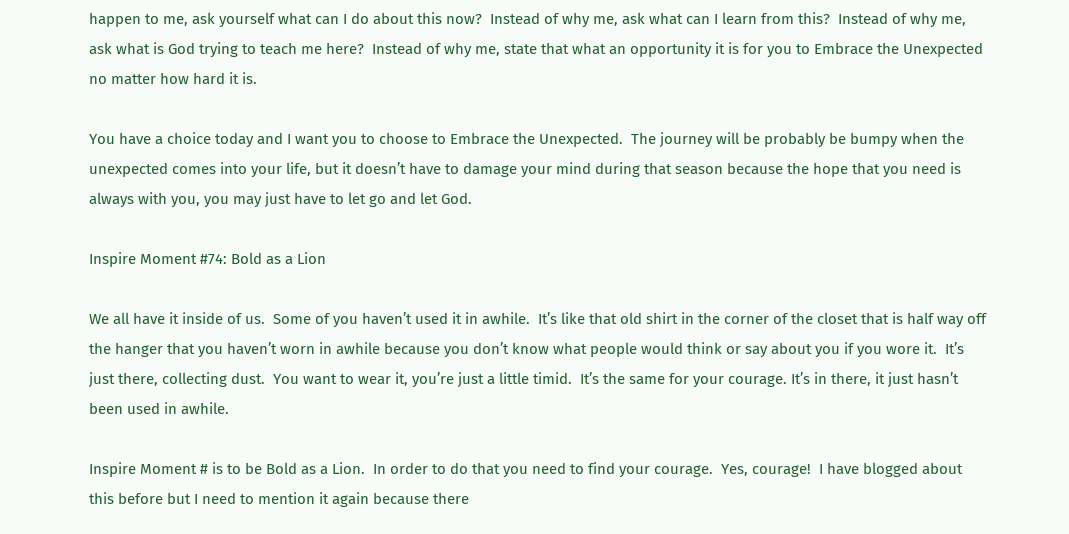happen to me, ask yourself what can I do about this now?  Instead of why me, ask what can I learn from this?  Instead of why me, ask what is God trying to teach me here?  Instead of why me, state that what an opportunity it is for you to Embrace the Unexpected no matter how hard it is.

You have a choice today and I want you to choose to Embrace the Unexpected.  The journey will be probably be bumpy when the unexpected comes into your life, but it doesn’t have to damage your mind during that season because the hope that you need is always with you, you may just have to let go and let God.

Inspire Moment #74: Bold as a Lion

We all have it inside of us.  Some of you haven’t used it in awhile.  It’s like that old shirt in the corner of the closet that is half way off the hanger that you haven’t worn in awhile because you don’t know what people would think or say about you if you wore it.  It’s just there, collecting dust.  You want to wear it, you’re just a little timid.  It’s the same for your courage. It’s in there, it just hasn’t been used in awhile.

Inspire Moment # is to be Bold as a Lion.  In order to do that you need to find your courage.  Yes, courage!  I have blogged about this before but I need to mention it again because there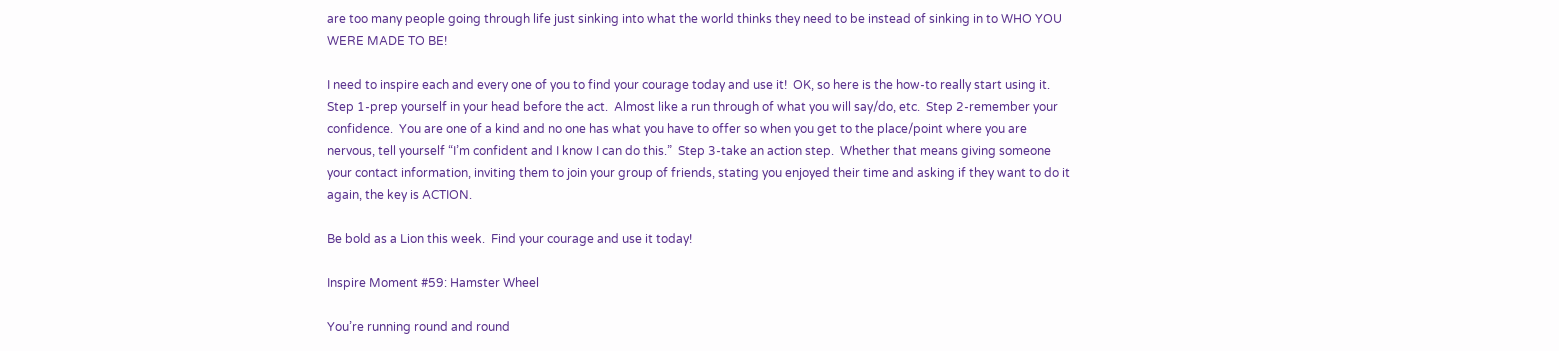are too many people going through life just sinking into what the world thinks they need to be instead of sinking in to WHO YOU WERE MADE TO BE!

I need to inspire each and every one of you to find your courage today and use it!  OK, so here is the how-to really start using it.  Step 1-prep yourself in your head before the act.  Almost like a run through of what you will say/do, etc.  Step 2-remember your confidence.  You are one of a kind and no one has what you have to offer so when you get to the place/point where you are nervous, tell yourself “I’m confident and I know I can do this.”  Step 3-take an action step.  Whether that means giving someone your contact information, inviting them to join your group of friends, stating you enjoyed their time and asking if they want to do it again, the key is ACTION.

Be bold as a Lion this week.  Find your courage and use it today!

Inspire Moment #59: Hamster Wheel

You’re running round and round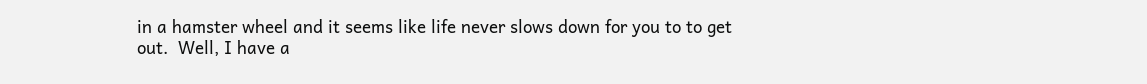in a hamster wheel and it seems like life never slows down for you to to get out.  Well, I have a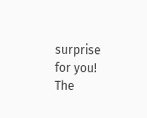surprise for you!  The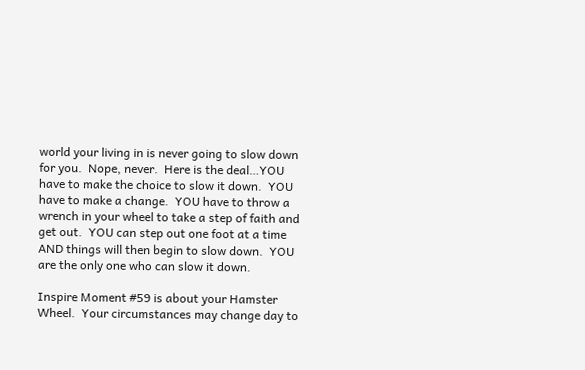world your living in is never going to slow down for you.  Nope, never.  Here is the deal…YOU have to make the choice to slow it down.  YOU have to make a change.  YOU have to throw a wrench in your wheel to take a step of faith and get out.  YOU can step out one foot at a time AND things will then begin to slow down.  YOU are the only one who can slow it down.

Inspire Moment #59 is about your Hamster Wheel.  Your circumstances may change day to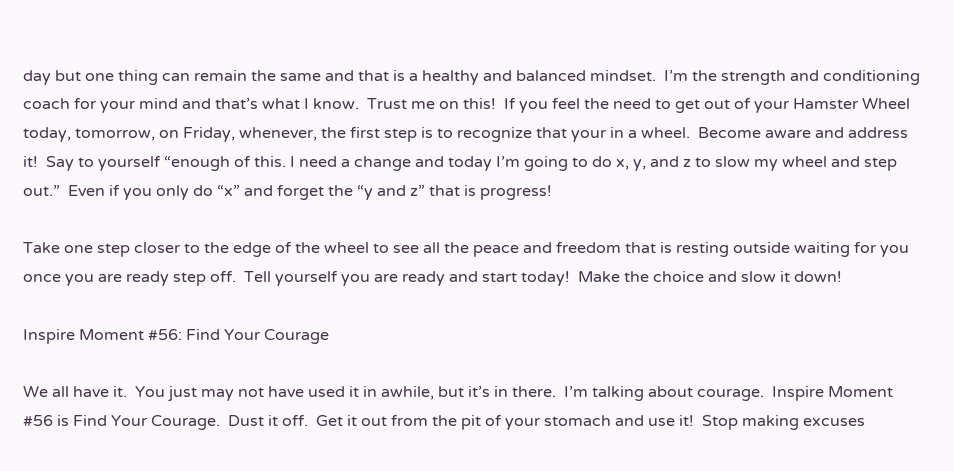day but one thing can remain the same and that is a healthy and balanced mindset.  I’m the strength and conditioning coach for your mind and that’s what I know.  Trust me on this!  If you feel the need to get out of your Hamster Wheel today, tomorrow, on Friday, whenever, the first step is to recognize that your in a wheel.  Become aware and address it!  Say to yourself “enough of this. I need a change and today I’m going to do x, y, and z to slow my wheel and step out.”  Even if you only do “x” and forget the “y and z” that is progress!

Take one step closer to the edge of the wheel to see all the peace and freedom that is resting outside waiting for you once you are ready step off.  Tell yourself you are ready and start today!  Make the choice and slow it down!

Inspire Moment #56: Find Your Courage

We all have it.  You just may not have used it in awhile, but it’s in there.  I’m talking about courage.  Inspire Moment #56 is Find Your Courage.  Dust it off.  Get it out from the pit of your stomach and use it!  Stop making excuses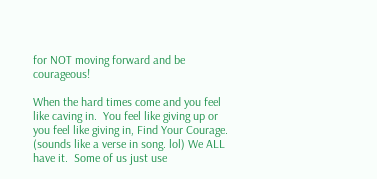for NOT moving forward and be courageous!

When the hard times come and you feel like caving in.  You feel like giving up or you feel like giving in, Find Your Courage.  (sounds like a verse in song. lol) We ALL have it.  Some of us just use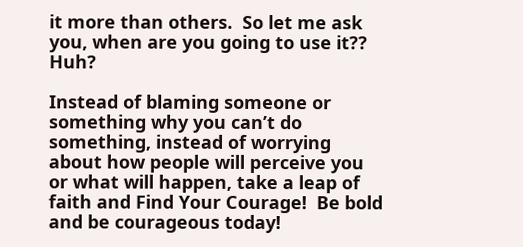it more than others.  So let me ask you, when are you going to use it?? Huh?

Instead of blaming someone or something why you can’t do something, instead of worrying about how people will perceive you or what will happen, take a leap of faith and Find Your Courage!  Be bold and be courageous today!